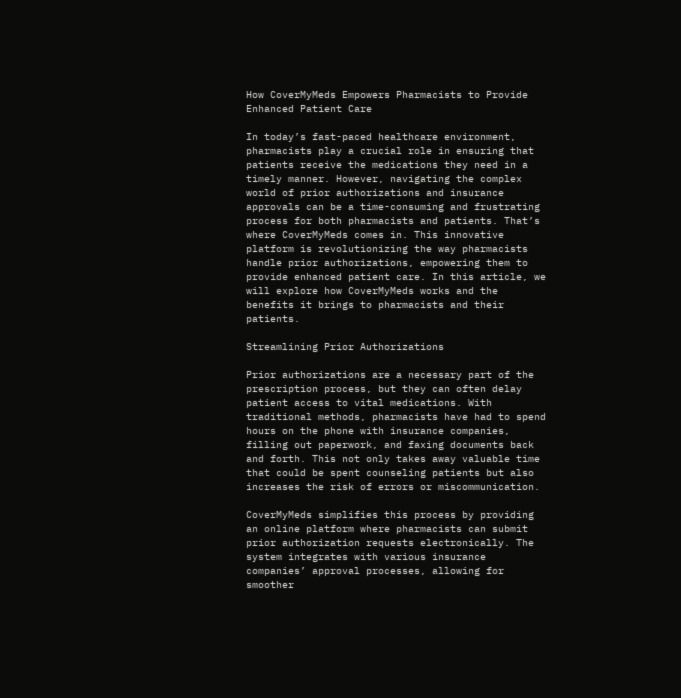How CoverMyMeds Empowers Pharmacists to Provide Enhanced Patient Care

In today’s fast-paced healthcare environment, pharmacists play a crucial role in ensuring that patients receive the medications they need in a timely manner. However, navigating the complex world of prior authorizations and insurance approvals can be a time-consuming and frustrating process for both pharmacists and patients. That’s where CoverMyMeds comes in. This innovative platform is revolutionizing the way pharmacists handle prior authorizations, empowering them to provide enhanced patient care. In this article, we will explore how CoverMyMeds works and the benefits it brings to pharmacists and their patients.

Streamlining Prior Authorizations

Prior authorizations are a necessary part of the prescription process, but they can often delay patient access to vital medications. With traditional methods, pharmacists have had to spend hours on the phone with insurance companies, filling out paperwork, and faxing documents back and forth. This not only takes away valuable time that could be spent counseling patients but also increases the risk of errors or miscommunication.

CoverMyMeds simplifies this process by providing an online platform where pharmacists can submit prior authorization requests electronically. The system integrates with various insurance companies’ approval processes, allowing for smoother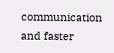communication and faster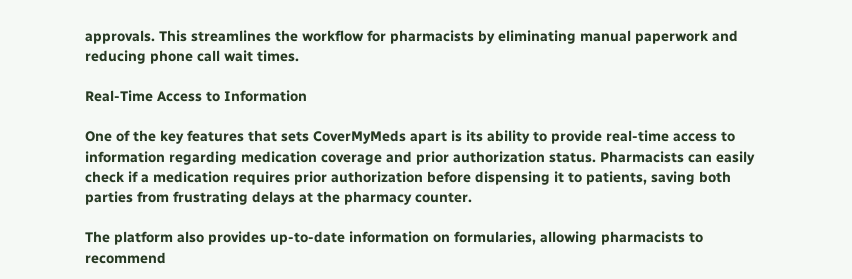approvals. This streamlines the workflow for pharmacists by eliminating manual paperwork and reducing phone call wait times.

Real-Time Access to Information

One of the key features that sets CoverMyMeds apart is its ability to provide real-time access to information regarding medication coverage and prior authorization status. Pharmacists can easily check if a medication requires prior authorization before dispensing it to patients, saving both parties from frustrating delays at the pharmacy counter.

The platform also provides up-to-date information on formularies, allowing pharmacists to recommend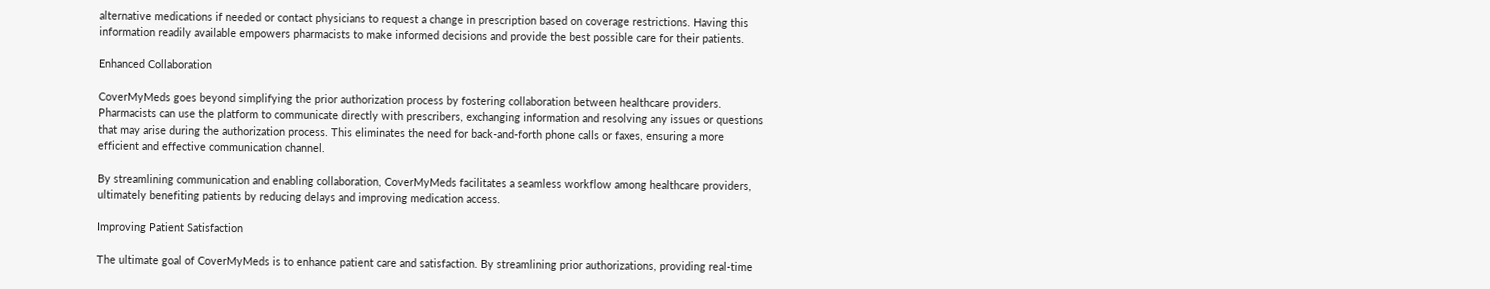alternative medications if needed or contact physicians to request a change in prescription based on coverage restrictions. Having this information readily available empowers pharmacists to make informed decisions and provide the best possible care for their patients.

Enhanced Collaboration

CoverMyMeds goes beyond simplifying the prior authorization process by fostering collaboration between healthcare providers. Pharmacists can use the platform to communicate directly with prescribers, exchanging information and resolving any issues or questions that may arise during the authorization process. This eliminates the need for back-and-forth phone calls or faxes, ensuring a more efficient and effective communication channel.

By streamlining communication and enabling collaboration, CoverMyMeds facilitates a seamless workflow among healthcare providers, ultimately benefiting patients by reducing delays and improving medication access.

Improving Patient Satisfaction

The ultimate goal of CoverMyMeds is to enhance patient care and satisfaction. By streamlining prior authorizations, providing real-time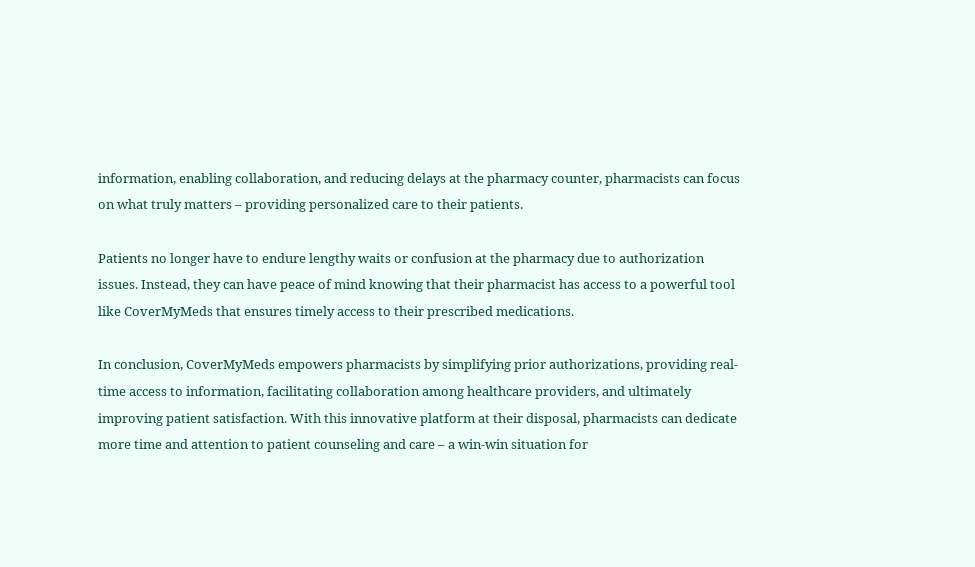information, enabling collaboration, and reducing delays at the pharmacy counter, pharmacists can focus on what truly matters – providing personalized care to their patients.

Patients no longer have to endure lengthy waits or confusion at the pharmacy due to authorization issues. Instead, they can have peace of mind knowing that their pharmacist has access to a powerful tool like CoverMyMeds that ensures timely access to their prescribed medications.

In conclusion, CoverMyMeds empowers pharmacists by simplifying prior authorizations, providing real-time access to information, facilitating collaboration among healthcare providers, and ultimately improving patient satisfaction. With this innovative platform at their disposal, pharmacists can dedicate more time and attention to patient counseling and care – a win-win situation for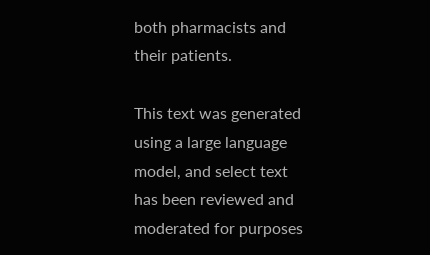both pharmacists and their patients.

This text was generated using a large language model, and select text has been reviewed and moderated for purposes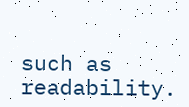such as readability.